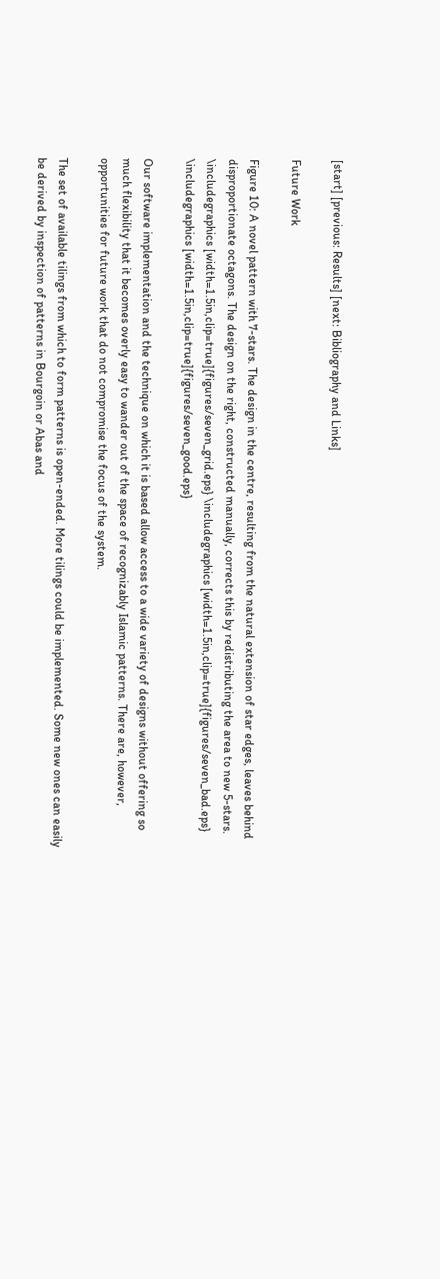[start] [previous: Results] [next: Bibliography and Links]

Future Work

Figure 10: A novel pattern with 7-stars. The design in the centre, resulting from the natural extension of star edges, leaves behind disproportionate octagons. The design on the right, constructed manually, corrects this by redistributing the area to new 5-stars.
\includegraphics [width=1.5in,clip=true]{figures/seven_grid.eps} \includegraphics [width=1.5in,clip=true]{figures/seven_bad.eps} \includegraphics [width=1.5in,clip=true]{figures/seven_good.eps}

Our software implementation and the technique on which it is based allow access to a wide variety of designs without offering so much flexibility that it becomes overly easy to wander out of the space of recognizably Islamic patterns. There are, however, opportunities for future work that do not compromise the focus of the system.

The set of available tilings from which to form patterns is open-ended. More tilings could be implemented. Some new ones can easily be derived by inspection of patterns in Bourgoin or Abas and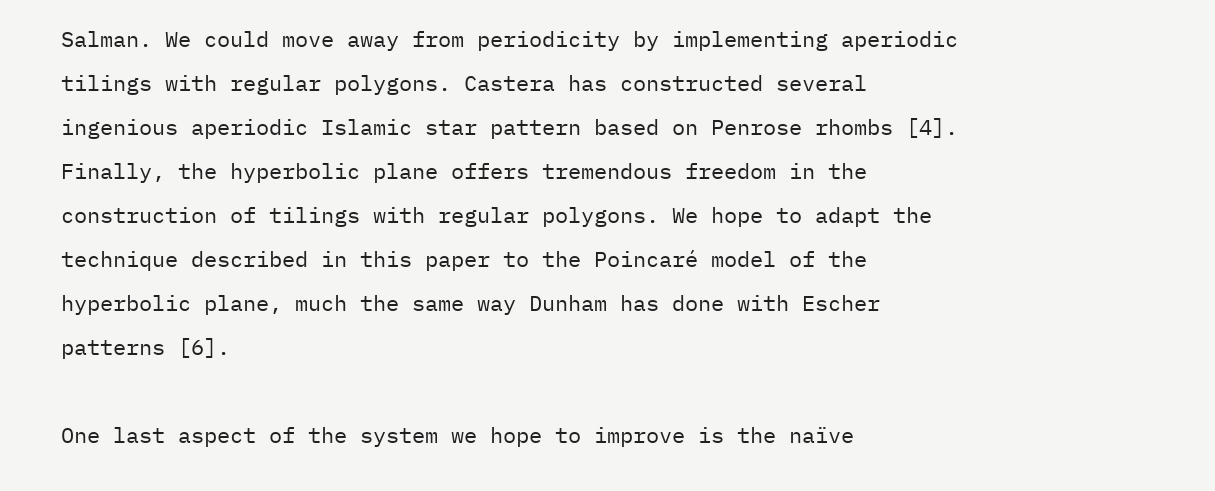Salman. We could move away from periodicity by implementing aperiodic tilings with regular polygons. Castera has constructed several ingenious aperiodic Islamic star pattern based on Penrose rhombs [4]. Finally, the hyperbolic plane offers tremendous freedom in the construction of tilings with regular polygons. We hope to adapt the technique described in this paper to the Poincaré model of the hyperbolic plane, much the same way Dunham has done with Escher patterns [6].

One last aspect of the system we hope to improve is the naïve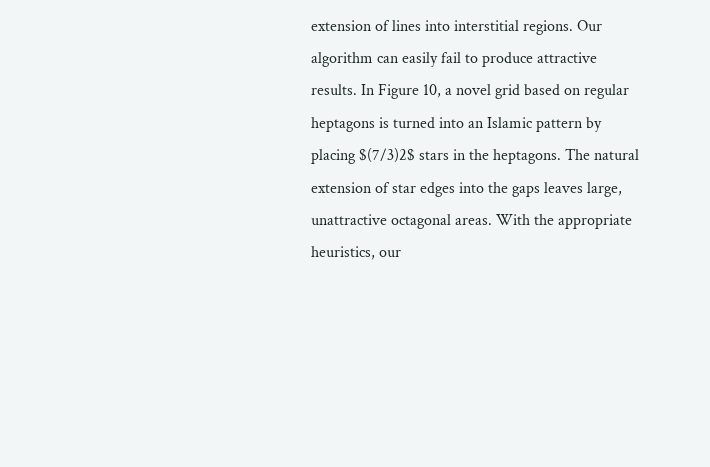extension of lines into interstitial regions. Our algorithm can easily fail to produce attractive results. In Figure 10, a novel grid based on regular heptagons is turned into an Islamic pattern by placing $(7/3)2$ stars in the heptagons. The natural extension of star edges into the gaps leaves large, unattractive octagonal areas. With the appropriate heuristics, our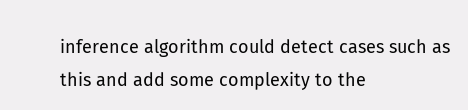inference algorithm could detect cases such as this and add some complexity to the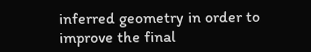inferred geometry in order to improve the final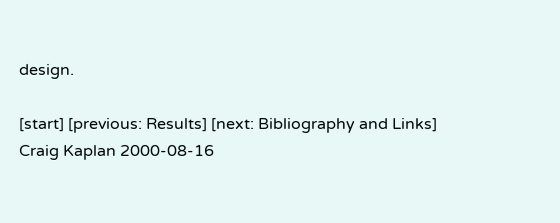design.

[start] [previous: Results] [next: Bibliography and Links]
Craig Kaplan 2000-08-16